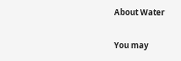About Water

You may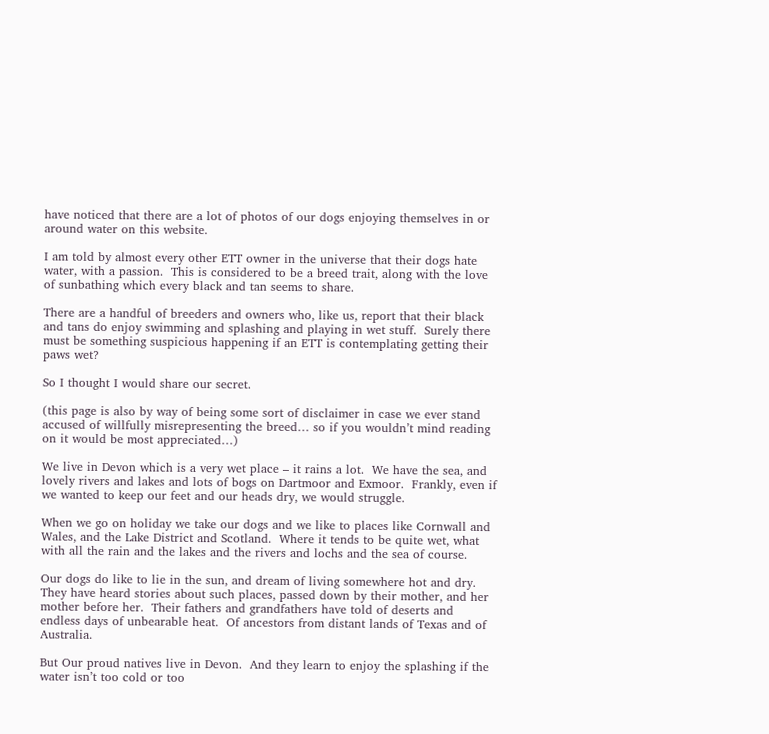have noticed that there are a lot of photos of our dogs enjoying themselves in or around water on this website.

I am told by almost every other ETT owner in the universe that their dogs hate water, with a passion.  This is considered to be a breed trait, along with the love of sunbathing which every black and tan seems to share.

There are a handful of breeders and owners who, like us, report that their black and tans do enjoy swimming and splashing and playing in wet stuff.  Surely there must be something suspicious happening if an ETT is contemplating getting their paws wet?

So I thought I would share our secret.

(this page is also by way of being some sort of disclaimer in case we ever stand accused of willfully misrepresenting the breed… so if you wouldn’t mind reading on it would be most appreciated…)

We live in Devon which is a very wet place – it rains a lot.  We have the sea, and lovely rivers and lakes and lots of bogs on Dartmoor and Exmoor.  Frankly, even if we wanted to keep our feet and our heads dry, we would struggle.

When we go on holiday we take our dogs and we like to places like Cornwall and Wales, and the Lake District and Scotland.  Where it tends to be quite wet, what with all the rain and the lakes and the rivers and lochs and the sea of course.

Our dogs do like to lie in the sun, and dream of living somewhere hot and dry.  They have heard stories about such places, passed down by their mother, and her mother before her.  Their fathers and grandfathers have told of deserts and endless days of unbearable heat.  Of ancestors from distant lands of Texas and of Australia.

But Our proud natives live in Devon.  And they learn to enjoy the splashing if the water isn’t too cold or too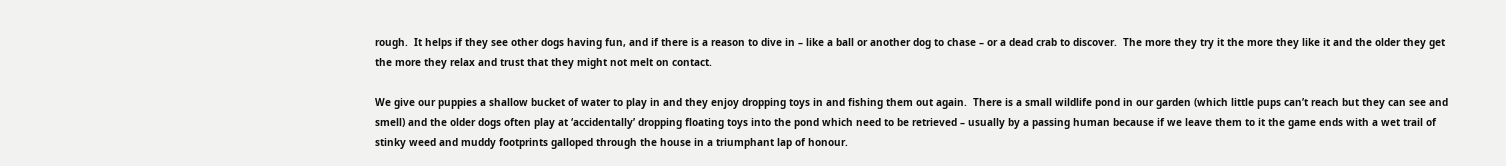rough.  It helps if they see other dogs having fun, and if there is a reason to dive in – like a ball or another dog to chase – or a dead crab to discover.  The more they try it the more they like it and the older they get the more they relax and trust that they might not melt on contact.

We give our puppies a shallow bucket of water to play in and they enjoy dropping toys in and fishing them out again.  There is a small wildlife pond in our garden (which little pups can’t reach but they can see and smell) and the older dogs often play at ‘accidentally’ dropping floating toys into the pond which need to be retrieved – usually by a passing human because if we leave them to it the game ends with a wet trail of stinky weed and muddy footprints galloped through the house in a triumphant lap of honour.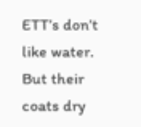ETT’s don’t like water.  But their coats dry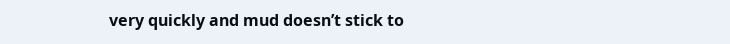very quickly and mud doesn’t stick to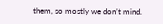them, so mostly we don’t mind.